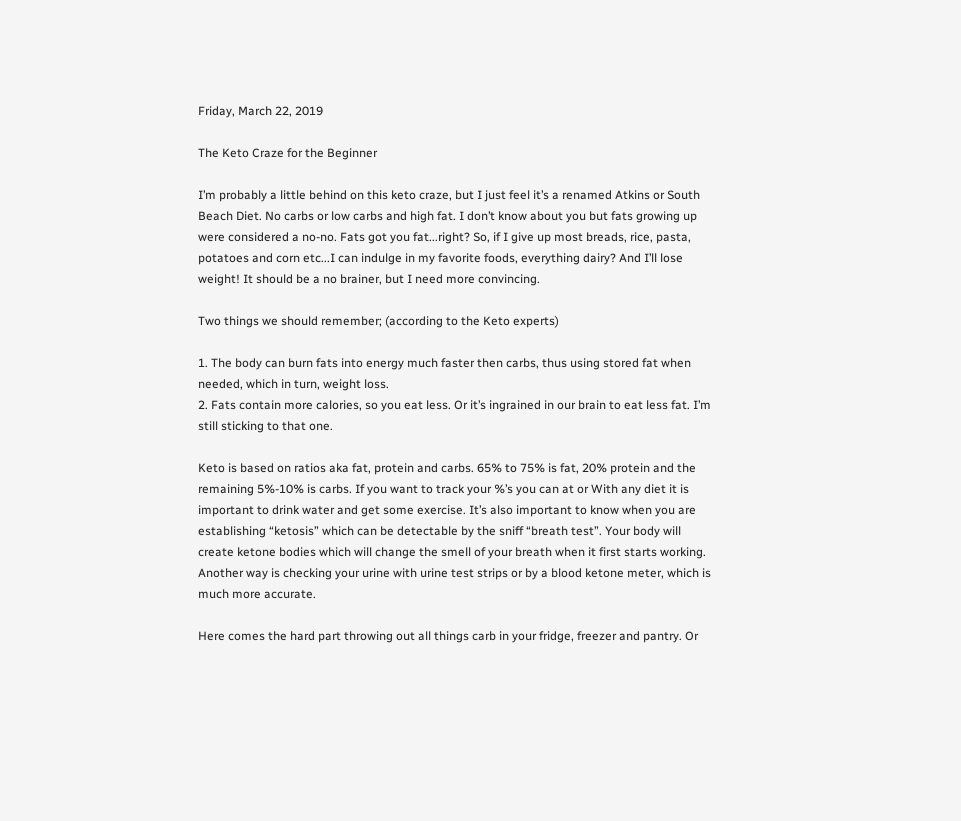Friday, March 22, 2019

The Keto Craze for the Beginner

I’m probably a little behind on this keto craze, but I just feel it’s a renamed Atkins or South Beach Diet. No carbs or low carbs and high fat. I don’t know about you but fats growing up were considered a no-no. Fats got you fat...right? So, if I give up most breads, rice, pasta, potatoes and corn etc...I can indulge in my favorite foods, everything dairy? And I’ll lose weight! It should be a no brainer, but I need more convincing.

Two things we should remember; (according to the Keto experts)

1. The body can burn fats into energy much faster then carbs, thus using stored fat when needed, which in turn, weight loss.
2. Fats contain more calories, so you eat less. Or it’s ingrained in our brain to eat less fat. I’m still sticking to that one.

Keto is based on ratios aka fat, protein and carbs. 65% to 75% is fat, 20% protein and the remaining 5%-10% is carbs. If you want to track your %’s you can at or With any diet it is important to drink water and get some exercise. It’s also important to know when you are establishing “ketosis” which can be detectable by the sniff “breath test”. Your body will create ketone bodies which will change the smell of your breath when it first starts working. Another way is checking your urine with urine test strips or by a blood ketone meter, which is much more accurate.

Here comes the hard part throwing out all things carb in your fridge, freezer and pantry. Or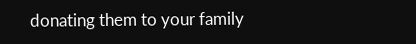donating them to your family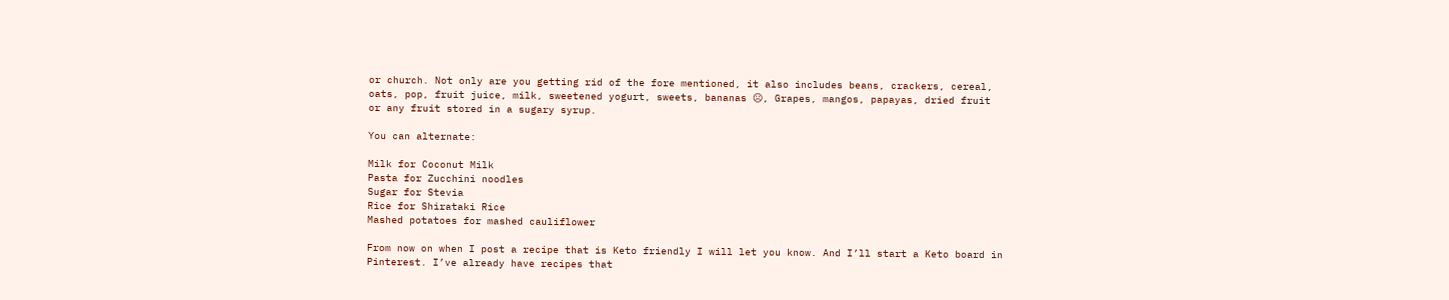or church. Not only are you getting rid of the fore mentioned, it also includes beans, crackers, cereal, oats, pop, fruit juice, milk, sweetened yogurt, sweets, bananas ☹, Grapes, mangos, papayas, dried fruit or any fruit stored in a sugary syrup.

You can alternate:

Milk for Coconut Milk
Pasta for Zucchini noodles
Sugar for Stevia
Rice for Shirataki Rice
Mashed potatoes for mashed cauliflower

From now on when I post a recipe that is Keto friendly I will let you know. And I’ll start a Keto board in Pinterest. I’ve already have recipes that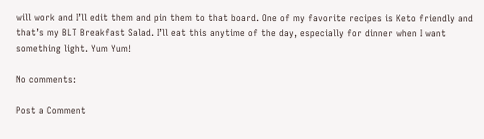will work and I’ll edit them and pin them to that board. One of my favorite recipes is Keto friendly and that’s my BLT Breakfast Salad. I’ll eat this anytime of the day, especially for dinner when I want something light. Yum Yum!

No comments:

Post a Comment